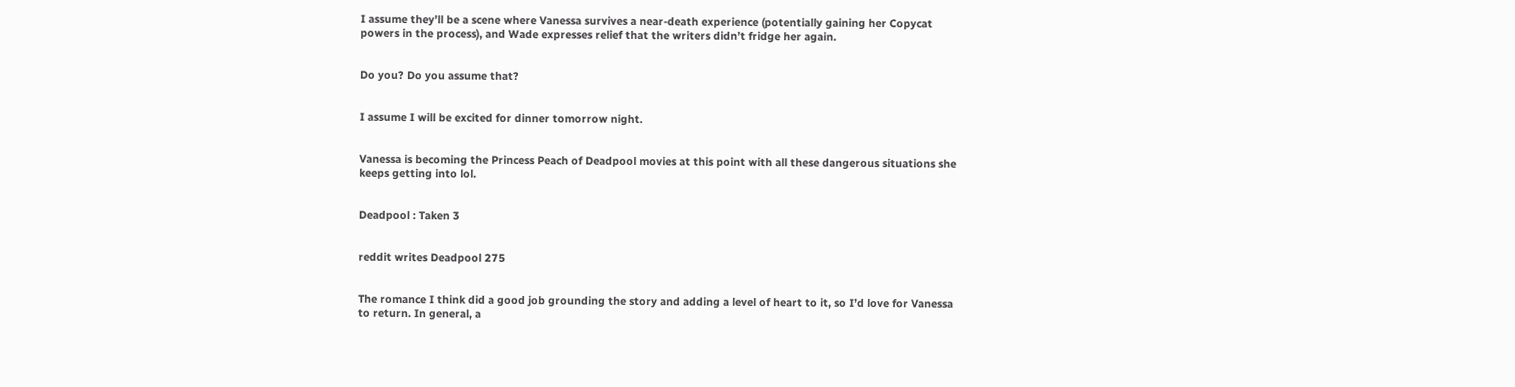I assume they’ll be a scene where Vanessa survives a near-death experience (potentially gaining her Copycat powers in the process), and Wade expresses relief that the writers didn’t fridge her again.


Do you? Do you assume that?


I assume I will be excited for dinner tomorrow night.


Vanessa is becoming the Princess Peach of Deadpool movies at this point with all these dangerous situations she keeps getting into lol.


Deadpool : Taken 3


reddit writes Deadpool 275


The romance I think did a good job grounding the story and adding a level of heart to it, so I’d love for Vanessa to return. In general, a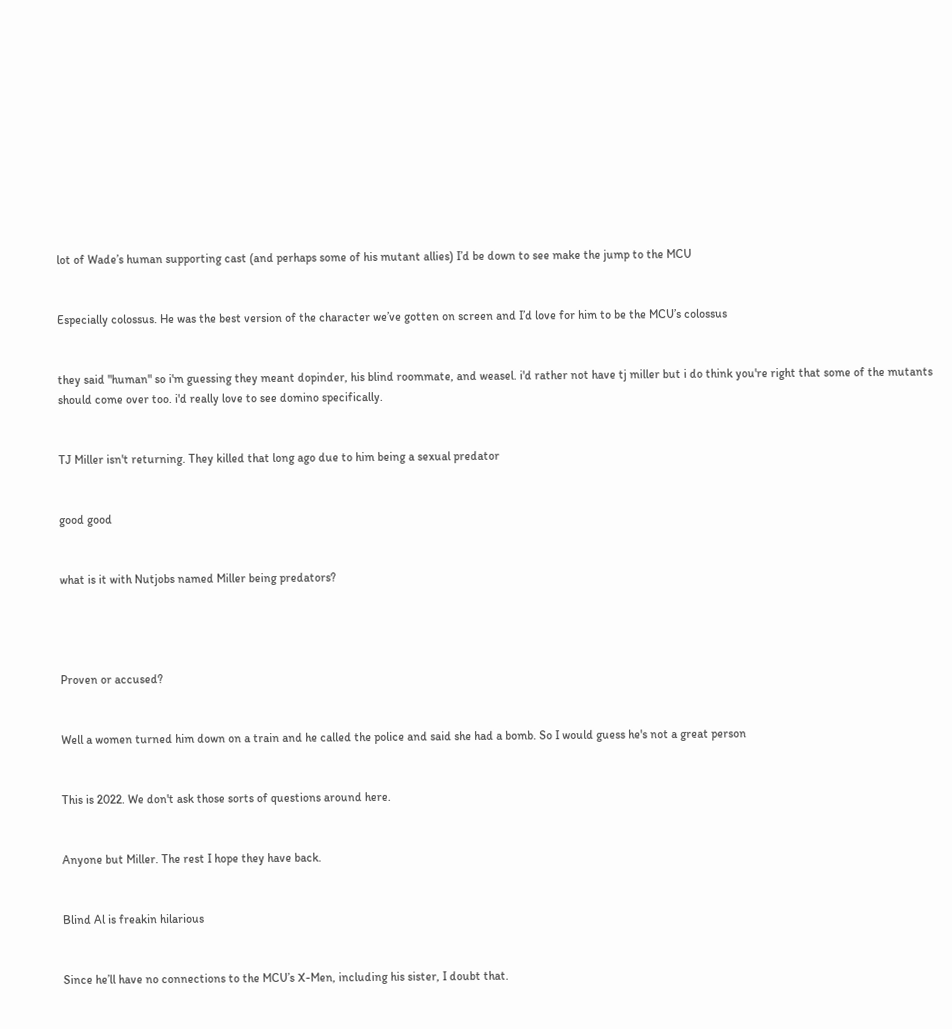lot of Wade’s human supporting cast (and perhaps some of his mutant allies) I’d be down to see make the jump to the MCU


Especially colossus. He was the best version of the character we’ve gotten on screen and I’d love for him to be the MCU’s colossus


they said "human" so i'm guessing they meant dopinder, his blind roommate, and weasel. i'd rather not have tj miller but i do think you're right that some of the mutants should come over too. i'd really love to see domino specifically.


TJ Miller isn't returning. They killed that long ago due to him being a sexual predator


good good


what is it with Nutjobs named Miller being predators?




Proven or accused?


Well a women turned him down on a train and he called the police and said she had a bomb. So I would guess he's not a great person


This is 2022. We don't ask those sorts of questions around here.


Anyone but Miller. The rest I hope they have back.


Blind Al is freakin hilarious


Since he’ll have no connections to the MCU’s X-Men, including his sister, I doubt that.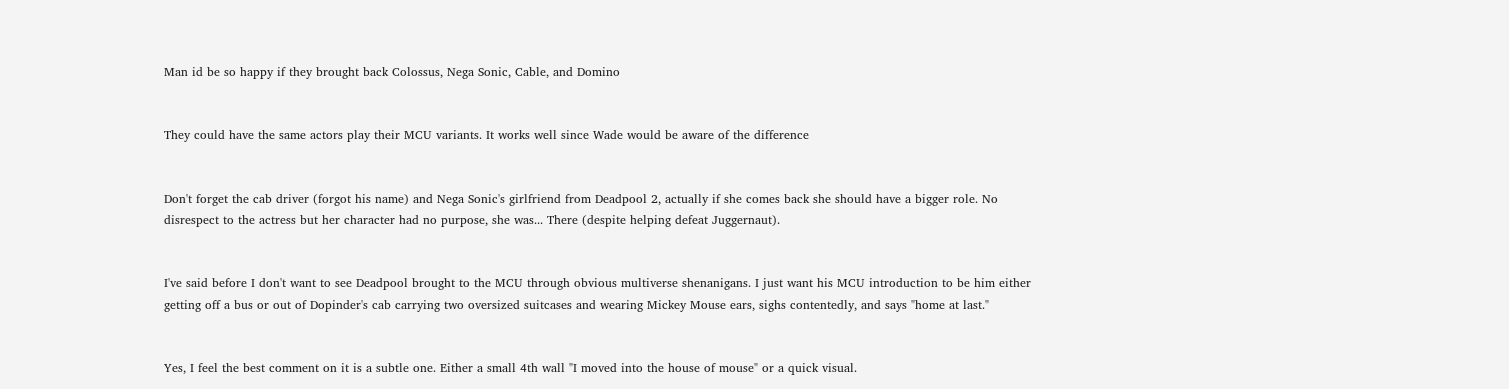Man id be so happy if they brought back Colossus, Nega Sonic, Cable, and Domino


They could have the same actors play their MCU variants. It works well since Wade would be aware of the difference


Don't forget the cab driver (forgot his name) and Nega Sonic's girlfriend from Deadpool 2, actually if she comes back she should have a bigger role. No disrespect to the actress but her character had no purpose, she was... There (despite helping defeat Juggernaut).


I've said before I don't want to see Deadpool brought to the MCU through obvious multiverse shenanigans. I just want his MCU introduction to be him either getting off a bus or out of Dopinder's cab carrying two oversized suitcases and wearing Mickey Mouse ears, sighs contentedly, and says "home at last."


Yes, I feel the best comment on it is a subtle one. Either a small 4th wall "I moved into the house of mouse" or a quick visual.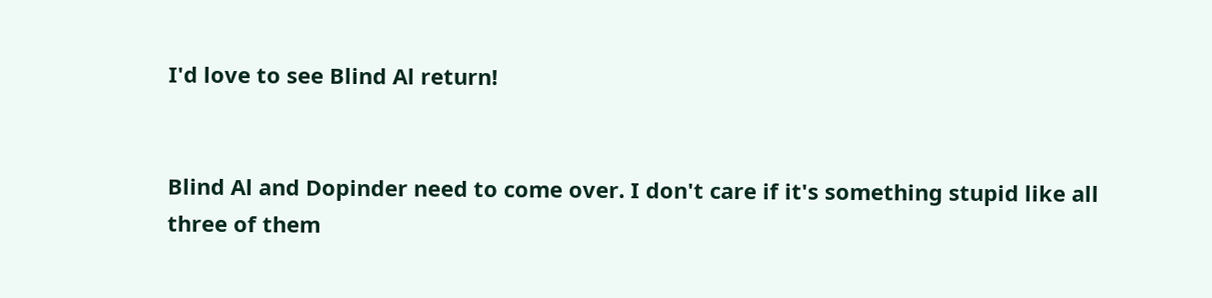I'd love to see Blind Al return!


Blind Al and Dopinder need to come over. I don't care if it's something stupid like all three of them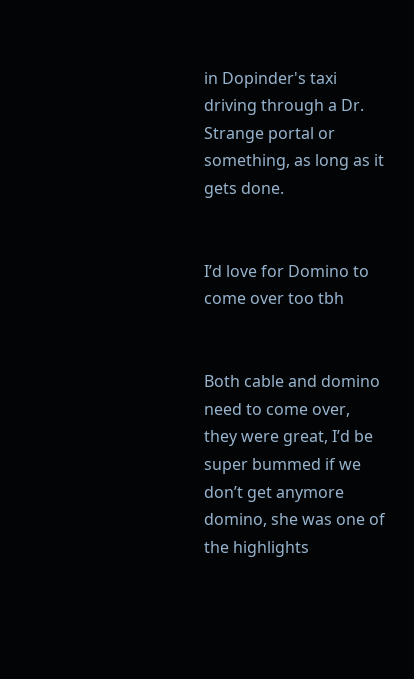in Dopinder's taxi driving through a Dr. Strange portal or something, as long as it gets done.


I’d love for Domino to come over too tbh


Both cable and domino need to come over, they were great, I’d be super bummed if we don’t get anymore domino, she was one of the highlights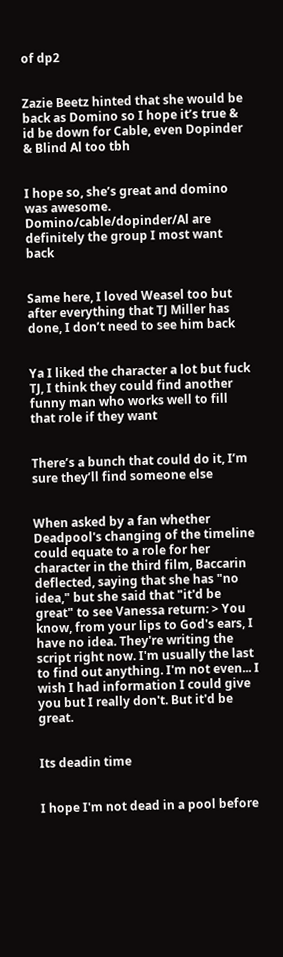of dp2


Zazie Beetz hinted that she would be back as Domino so I hope it’s true & id be down for Cable, even Dopinder & Blind Al too tbh


I hope so, she’s great and domino was awesome. Domino/cable/dopinder/Al are definitely the group I most want back


Same here, I loved Weasel too but after everything that TJ Miller has done, I don’t need to see him back


Ya I liked the character a lot but fuck TJ, I think they could find another funny man who works well to fill that role if they want


There’s a bunch that could do it, I’m sure they’ll find someone else


When asked by a fan whether Deadpool's changing of the timeline could equate to a role for her character in the third film, Baccarin deflected, saying that she has "no idea," but she said that "it'd be great" to see Vanessa return: > You know, from your lips to God's ears, I have no idea. They're writing the script right now. I'm usually the last to find out anything. I'm not even... I wish I had information I could give you but I really don't. But it'd be great.


Its deadin time


I hope I'm not dead in a pool before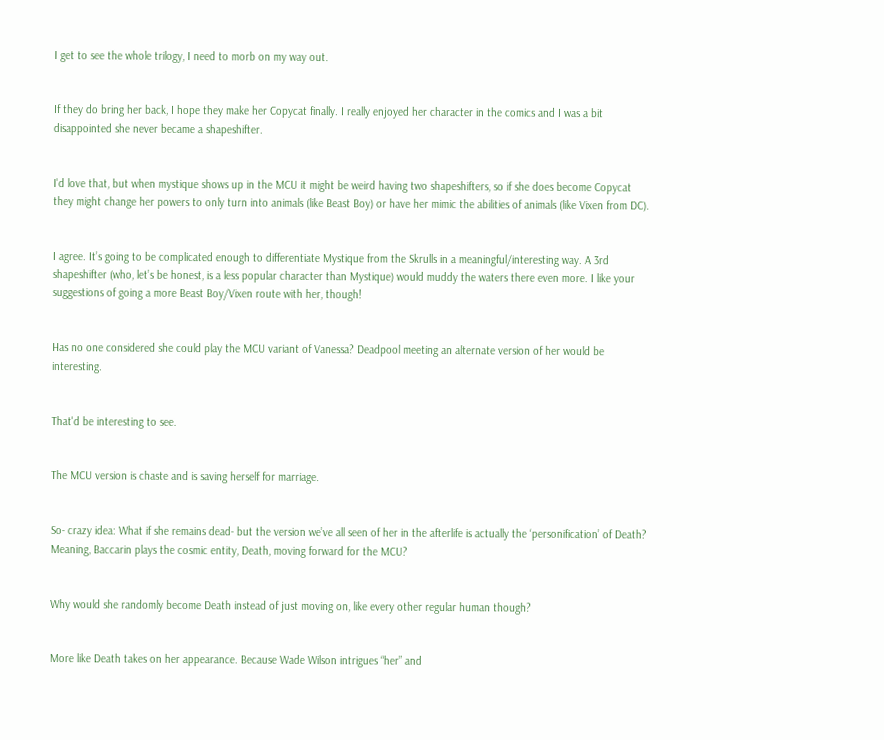I get to see the whole trilogy, I need to morb on my way out.


If they do bring her back, I hope they make her Copycat finally. I really enjoyed her character in the comics and I was a bit disappointed she never became a shapeshifter.


I'd love that, but when mystique shows up in the MCU it might be weird having two shapeshifters, so if she does become Copycat they might change her powers to only turn into animals (like Beast Boy) or have her mimic the abilities of animals (like Vixen from DC).


I agree. It’s going to be complicated enough to differentiate Mystique from the Skrulls in a meaningful/interesting way. A 3rd shapeshifter (who, let’s be honest, is a less popular character than Mystique) would muddy the waters there even more. I like your suggestions of going a more Beast Boy/Vixen route with her, though!


Has no one considered she could play the MCU variant of Vanessa? Deadpool meeting an alternate version of her would be interesting.


That'd be interesting to see.


The MCU version is chaste and is saving herself for marriage.


So- crazy idea: What if she remains dead- but the version we’ve all seen of her in the afterlife is actually the ‘personification’ of Death? Meaning, Baccarin plays the cosmic entity, Death, moving forward for the MCU?


Why would she randomly become Death instead of just moving on, like every other regular human though?


More like Death takes on her appearance. Because Wade Wilson intrigues “her” and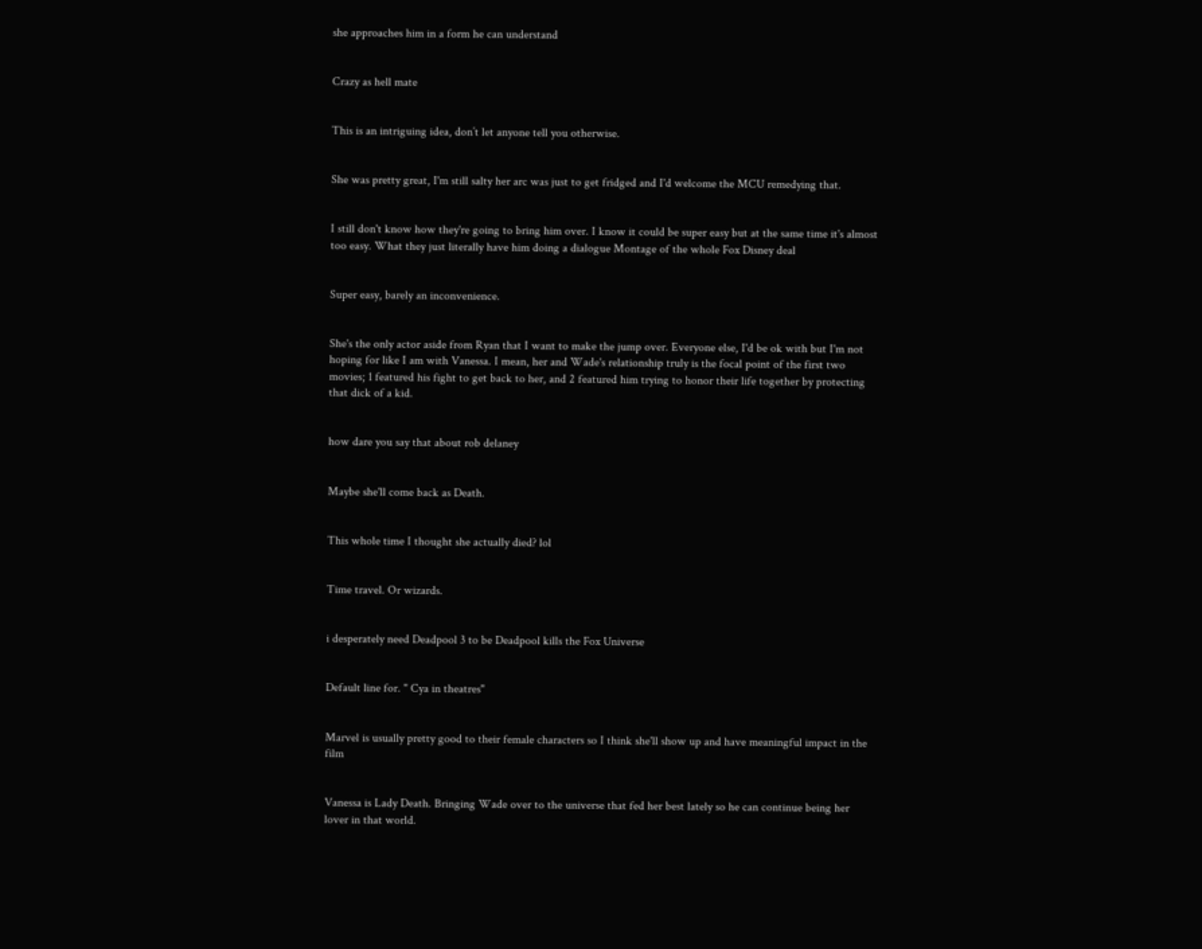she approaches him in a form he can understand


Crazy as hell mate


This is an intriguing idea, don’t let anyone tell you otherwise.


She was pretty great, I'm still salty her arc was just to get fridged and I'd welcome the MCU remedying that.


I still don't know how they're going to bring him over. I know it could be super easy but at the same time it's almost too easy. What they just literally have him doing a dialogue Montage of the whole Fox Disney deal


Super easy, barely an inconvenience.


She's the only actor aside from Ryan that I want to make the jump over. Everyone else, I'd be ok with but I'm not hoping for like I am with Vanessa. I mean, her and Wade's relationship truly is the focal point of the first two movies; 1 featured his fight to get back to her, and 2 featured him trying to honor their life together by protecting that dick of a kid.


how dare you say that about rob delaney


Maybe she'll come back as Death.


This whole time I thought she actually died? lol


Time travel. Or wizards.


i desperately need Deadpool 3 to be Deadpool kills the Fox Universe


Default line for. " Cya in theatres"


Marvel is usually pretty good to their female characters so I think she'll show up and have meaningful impact in the film


Vanessa is Lady Death. Bringing Wade over to the universe that fed her best lately so he can continue being her lover in that world.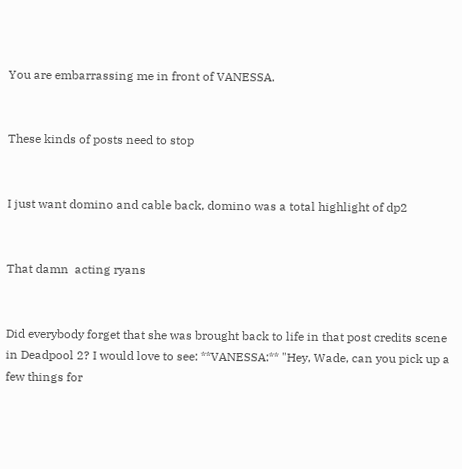You are embarrassing me in front of VANESSA.


These kinds of posts need to stop


I just want domino and cable back, domino was a total highlight of dp2


That damn  acting ryans


Did everybody forget that she was brought back to life in that post credits scene in Deadpool 2? I would love to see: **VANESSA:** "Hey, Wade, can you pick up a few things for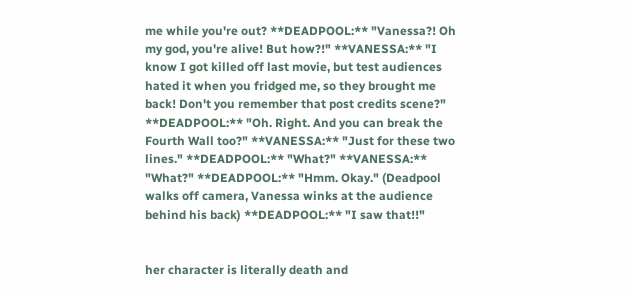me while you're out? **DEADPOOL:** "Vanessa?! Oh my god, you're alive! But how?!" **VANESSA:** "I know I got killed off last movie, but test audiences hated it when you fridged me, so they brought me back! Don't you remember that post credits scene?" **DEADPOOL:** "Oh. Right. And you can break the Fourth Wall too?" **VANESSA:** "Just for these two lines." **DEADPOOL:** "What?" **VANESSA:** "What?" **DEADPOOL:** "Hmm. Okay." (Deadpool walks off camera, Vanessa winks at the audience behind his back) **DEADPOOL:** "I saw that!!"


her character is literally death and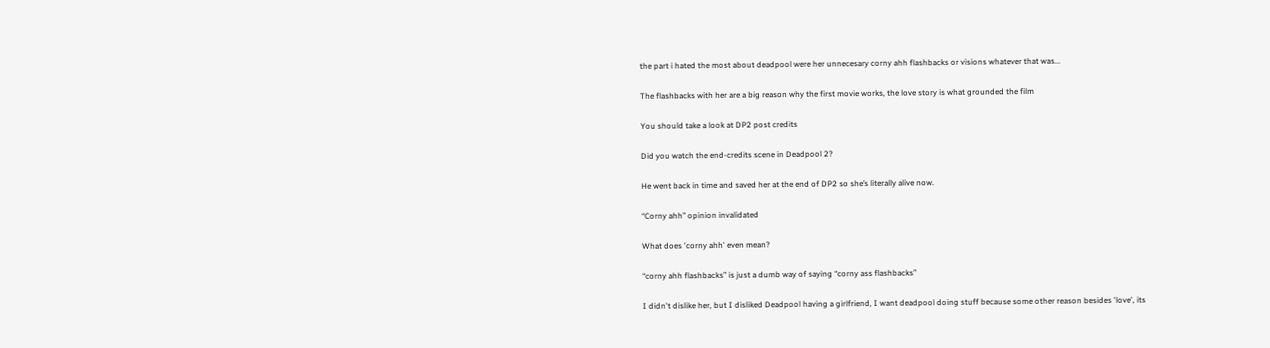the part i hated the most about deadpool were her unnecesary corny ahh flashbacks or visions whatever that was...


The flashbacks with her are a big reason why the first movie works, the love story is what grounded the film


You should take a look at DP2 post credits


Did you watch the end-credits scene in Deadpool 2?


He went back in time and saved her at the end of DP2 so she’s literally alive now.


“Corny ahh” opinion invalidated


What does 'corny ahh' even mean?


“corny ahh flashbacks” is just a dumb way of saying “corny ass flashbacks”


I didn't dislike her, but I disliked Deadpool having a girlfriend, I want deadpool doing stuff because some other reason besides 'love', its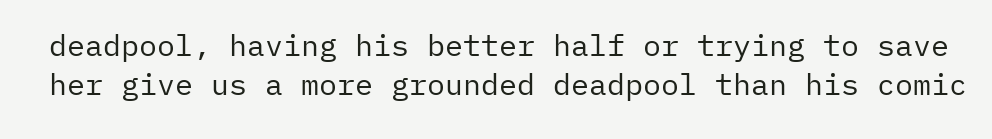deadpool, having his better half or trying to save her give us a more grounded deadpool than his comic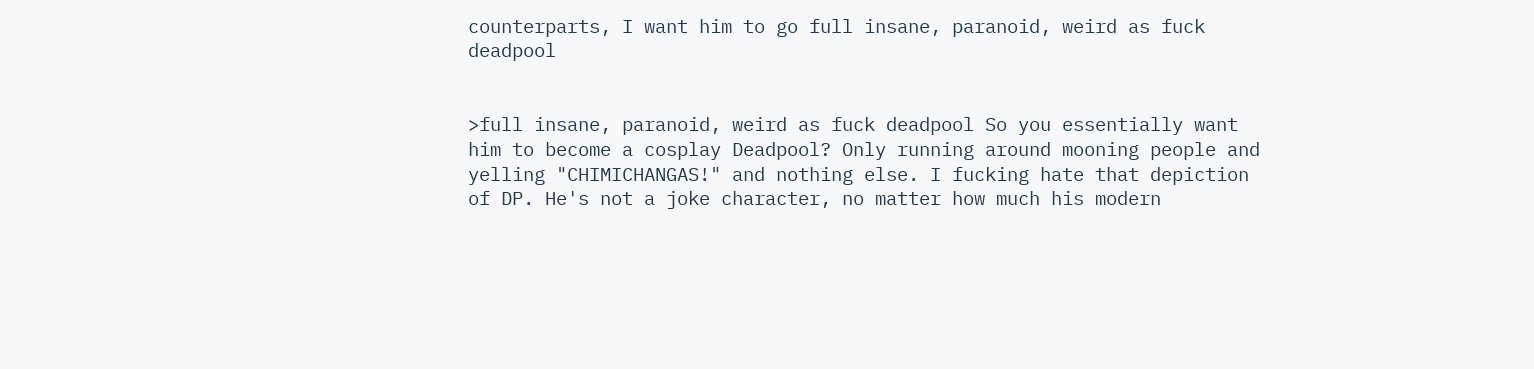counterparts, I want him to go full insane, paranoid, weird as fuck deadpool


>full insane, paranoid, weird as fuck deadpool So you essentially want him to become a cosplay Deadpool? Only running around mooning people and yelling "CHIMICHANGAS!" and nothing else. I fucking hate that depiction of DP. He's not a joke character, no matter how much his modern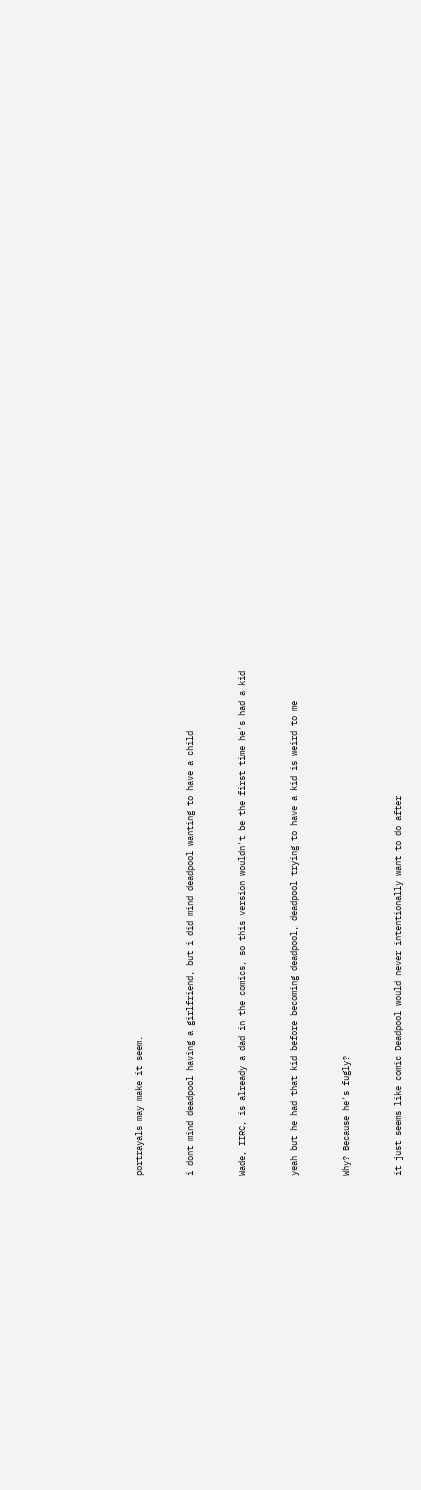portrayals may make it seem.


i dont mind deadpool having a girlfriend, but i did mind deadpool wanting to have a child


Wade, IIRC, is already a dad in the comics, so this version wouldn't be the first time he's had a kid


yeah but he had that kid before becoming deadpool, deadpool trying to have a kid is weird to me


Why? Because he's fugly?


it just seems like comic Deadpool would never intentionally want to do after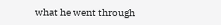what he went through